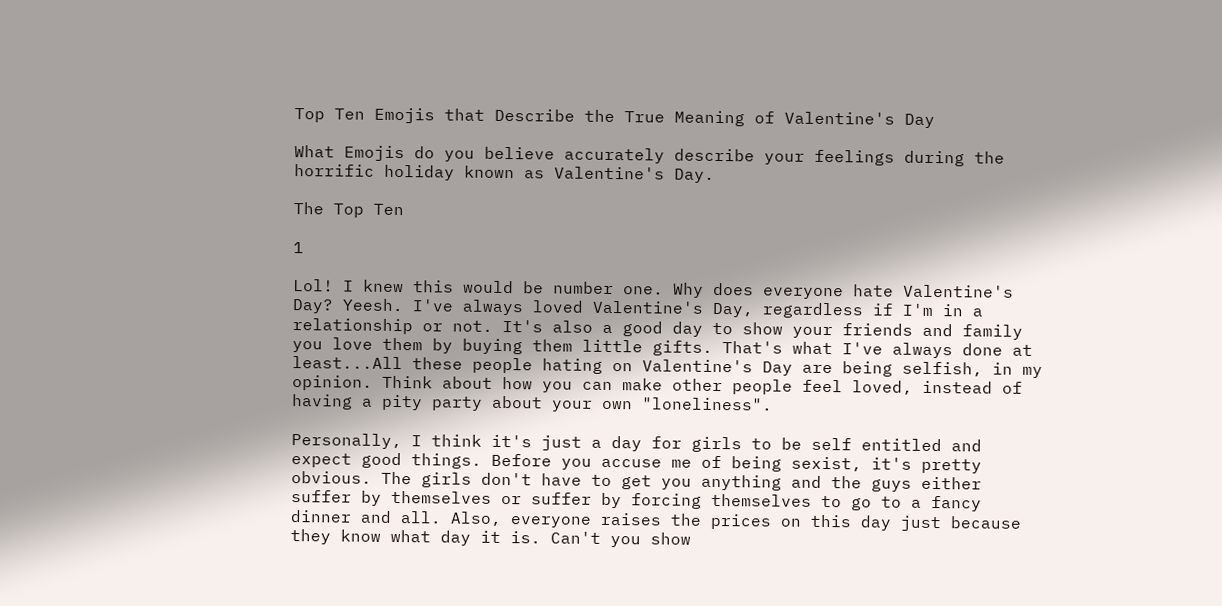Top Ten Emojis that Describe the True Meaning of Valentine's Day

What Emojis do you believe accurately describe your feelings during the horrific holiday known as Valentine's Day.

The Top Ten

1

Lol! I knew this would be number one. Why does everyone hate Valentine's Day? Yeesh. I've always loved Valentine's Day, regardless if I'm in a relationship or not. It's also a good day to show your friends and family you love them by buying them little gifts. That's what I've always done at least...All these people hating on Valentine's Day are being selfish, in my opinion. Think about how you can make other people feel loved, instead of having a pity party about your own "loneliness".

Personally, I think it's just a day for girls to be self entitled and expect good things. Before you accuse me of being sexist, it's pretty obvious. The girls don't have to get you anything and the guys either suffer by themselves or suffer by forcing themselves to go to a fancy dinner and all. Also, everyone raises the prices on this day just because they know what day it is. Can't you show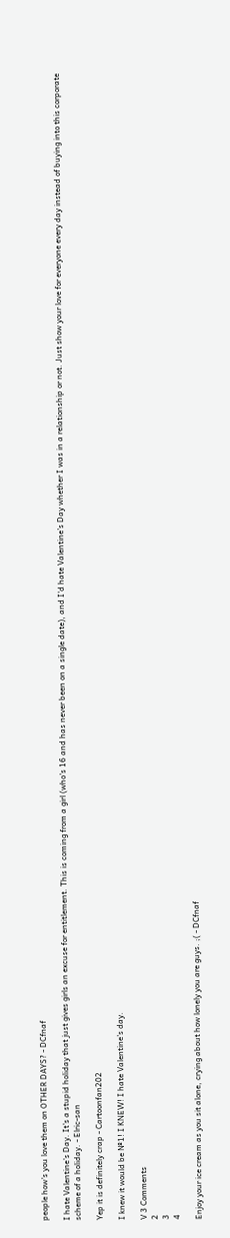people how's you love them on OTHER DAYS? - DCfnaf

I hate Valentine's Day. It's a stupid holiday that just gives girls an excuse for entitlement. This is coming from a girl (who's 16 and has never been on a single date), and I'd hate Valentine's Day whether I was in a relationship or not. Just show your love for everyone every day instead of buying into this corporate scheme of a holiday. - Elric-san

Yep it is definitely crap - Cartoonfan202

I knew it would be №1! I KNEW! I hate Valentine's day.

V 3 Comments
2
3
4

Enjoy your ice cream as you sit alone, crying about how lonely you are guys. ;( - DCfnaf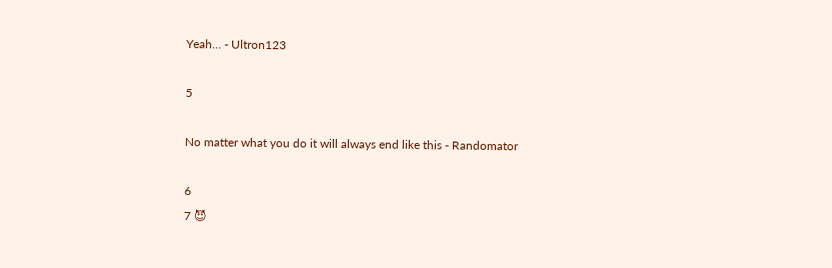Yeah… - Ultron123

5

No matter what you do it will always end like this - Randomator

6
7 😈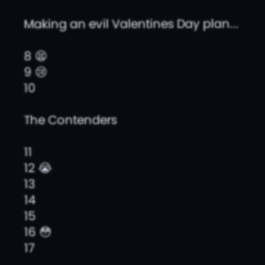Making an evil Valentines Day plan...

8 😫
9 😢
10

The Contenders

11
12 😭
13
14
15
16 😳
17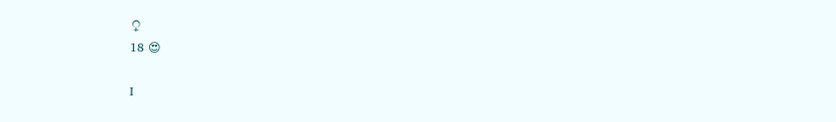♀
18 😍

I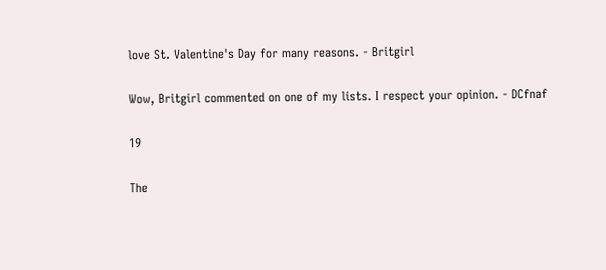love St. Valentine's Day for many reasons. - Britgirl

Wow, Britgirl commented on one of my lists. I respect your opinion. - DCfnaf

19

The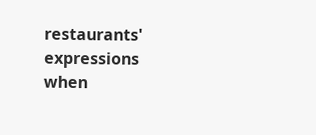restaurants' expressions when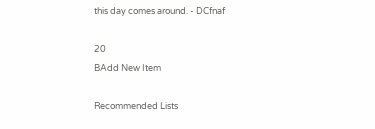this day comes around. - DCfnaf

20
BAdd New Item

Recommended Lists